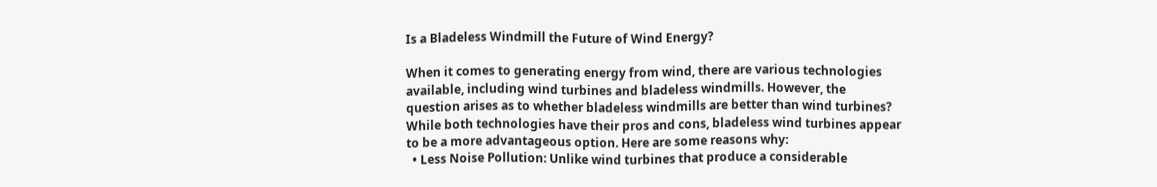Is a Bladeless Windmill the Future of Wind Energy?

When it comes to generating energy from wind, there are various technologies available, including wind turbines and bladeless windmills. However, the question arises as to whether bladeless windmills are better than wind turbines? While both technologies have their pros and cons, bladeless wind turbines appear to be a more advantageous option. Here are some reasons why:
  • Less Noise Pollution: Unlike wind turbines that produce a considerable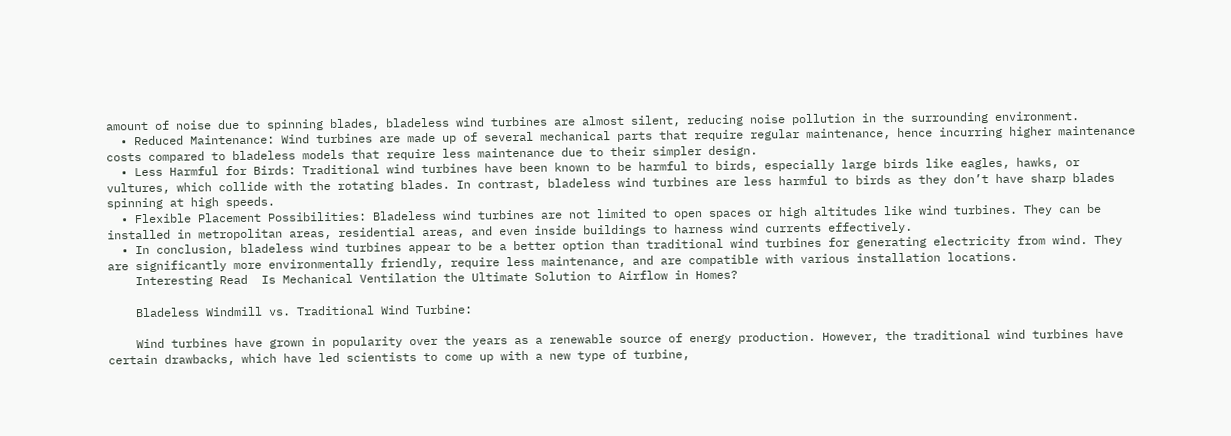amount of noise due to spinning blades, bladeless wind turbines are almost silent, reducing noise pollution in the surrounding environment.
  • Reduced Maintenance: Wind turbines are made up of several mechanical parts that require regular maintenance, hence incurring higher maintenance costs compared to bladeless models that require less maintenance due to their simpler design.
  • Less Harmful for Birds: Traditional wind turbines have been known to be harmful to birds, especially large birds like eagles, hawks, or vultures, which collide with the rotating blades. In contrast, bladeless wind turbines are less harmful to birds as they don’t have sharp blades spinning at high speeds.
  • Flexible Placement Possibilities: Bladeless wind turbines are not limited to open spaces or high altitudes like wind turbines. They can be installed in metropolitan areas, residential areas, and even inside buildings to harness wind currents effectively.
  • In conclusion, bladeless wind turbines appear to be a better option than traditional wind turbines for generating electricity from wind. They are significantly more environmentally friendly, require less maintenance, and are compatible with various installation locations.
    Interesting Read  Is Mechanical Ventilation the Ultimate Solution to Airflow in Homes?

    Bladeless Windmill vs. Traditional Wind Turbine:

    Wind turbines have grown in popularity over the years as a renewable source of energy production. However, the traditional wind turbines have certain drawbacks, which have led scientists to come up with a new type of turbine,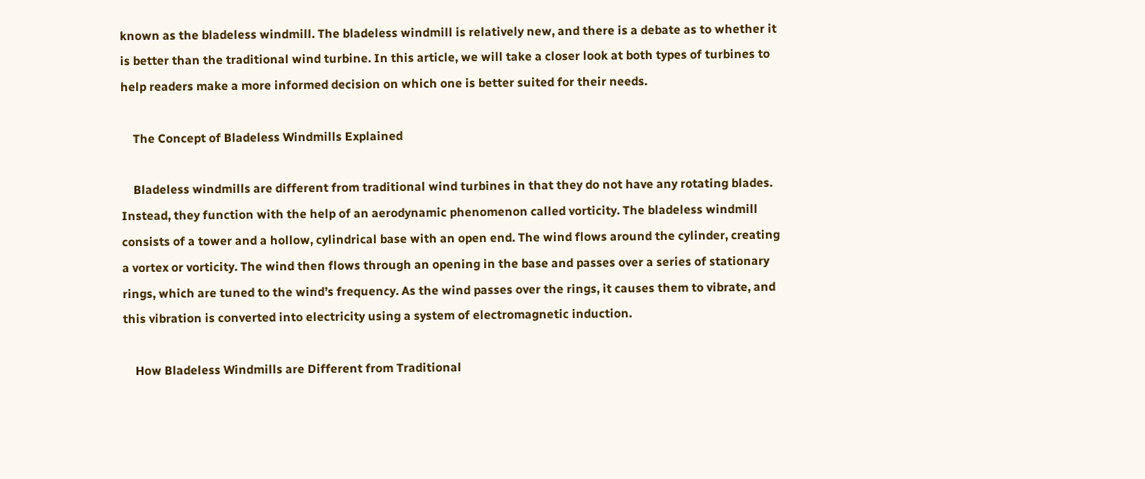known as the bladeless windmill. The bladeless windmill is relatively new, and there is a debate as to whether it is better than the traditional wind turbine. In this article, we will take a closer look at both types of turbines to help readers make a more informed decision on which one is better suited for their needs.

    The Concept of Bladeless Windmills Explained

    Bladeless windmills are different from traditional wind turbines in that they do not have any rotating blades. Instead, they function with the help of an aerodynamic phenomenon called vorticity. The bladeless windmill consists of a tower and a hollow, cylindrical base with an open end. The wind flows around the cylinder, creating a vortex or vorticity. The wind then flows through an opening in the base and passes over a series of stationary rings, which are tuned to the wind’s frequency. As the wind passes over the rings, it causes them to vibrate, and this vibration is converted into electricity using a system of electromagnetic induction.

    How Bladeless Windmills are Different from Traditional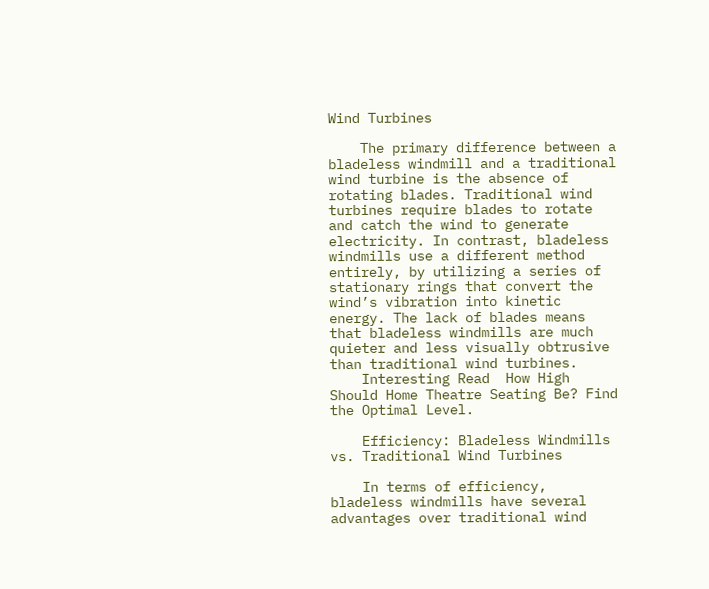Wind Turbines

    The primary difference between a bladeless windmill and a traditional wind turbine is the absence of rotating blades. Traditional wind turbines require blades to rotate and catch the wind to generate electricity. In contrast, bladeless windmills use a different method entirely, by utilizing a series of stationary rings that convert the wind’s vibration into kinetic energy. The lack of blades means that bladeless windmills are much quieter and less visually obtrusive than traditional wind turbines.
    Interesting Read  How High Should Home Theatre Seating Be? Find the Optimal Level.

    Efficiency: Bladeless Windmills vs. Traditional Wind Turbines

    In terms of efficiency, bladeless windmills have several advantages over traditional wind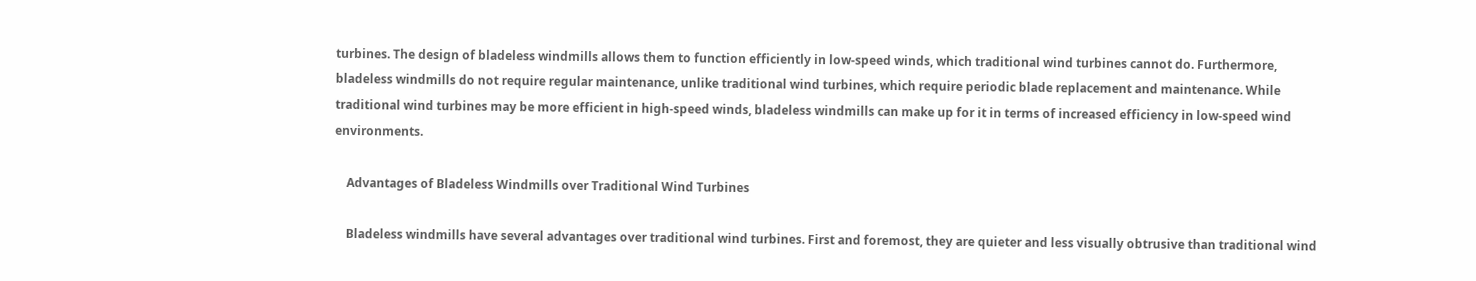turbines. The design of bladeless windmills allows them to function efficiently in low-speed winds, which traditional wind turbines cannot do. Furthermore, bladeless windmills do not require regular maintenance, unlike traditional wind turbines, which require periodic blade replacement and maintenance. While traditional wind turbines may be more efficient in high-speed winds, bladeless windmills can make up for it in terms of increased efficiency in low-speed wind environments.

    Advantages of Bladeless Windmills over Traditional Wind Turbines

    Bladeless windmills have several advantages over traditional wind turbines. First and foremost, they are quieter and less visually obtrusive than traditional wind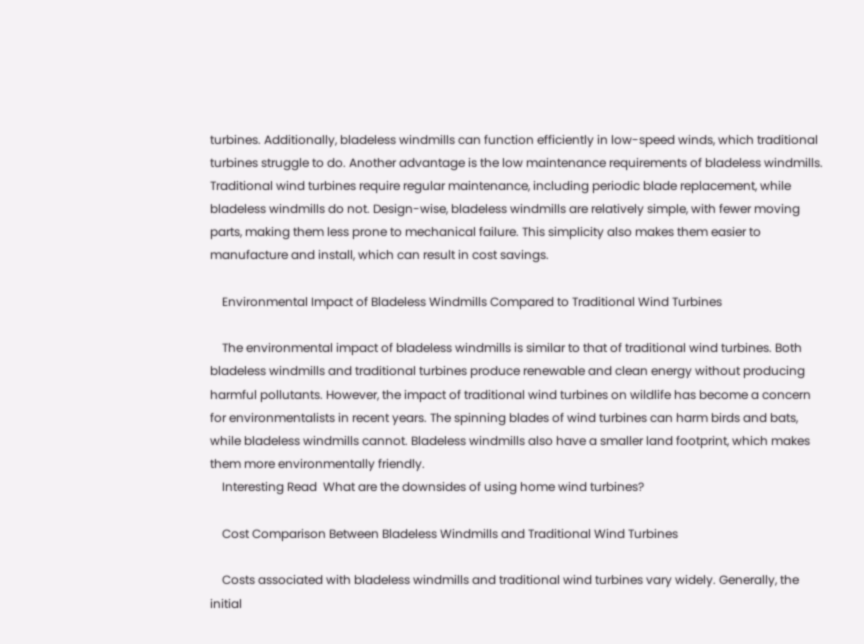turbines. Additionally, bladeless windmills can function efficiently in low-speed winds, which traditional turbines struggle to do. Another advantage is the low maintenance requirements of bladeless windmills. Traditional wind turbines require regular maintenance, including periodic blade replacement, while bladeless windmills do not. Design-wise, bladeless windmills are relatively simple, with fewer moving parts, making them less prone to mechanical failure. This simplicity also makes them easier to manufacture and install, which can result in cost savings.

    Environmental Impact of Bladeless Windmills Compared to Traditional Wind Turbines

    The environmental impact of bladeless windmills is similar to that of traditional wind turbines. Both bladeless windmills and traditional turbines produce renewable and clean energy without producing harmful pollutants. However, the impact of traditional wind turbines on wildlife has become a concern for environmentalists in recent years. The spinning blades of wind turbines can harm birds and bats, while bladeless windmills cannot. Bladeless windmills also have a smaller land footprint, which makes them more environmentally friendly.
    Interesting Read  What are the downsides of using home wind turbines?

    Cost Comparison Between Bladeless Windmills and Traditional Wind Turbines

    Costs associated with bladeless windmills and traditional wind turbines vary widely. Generally, the initial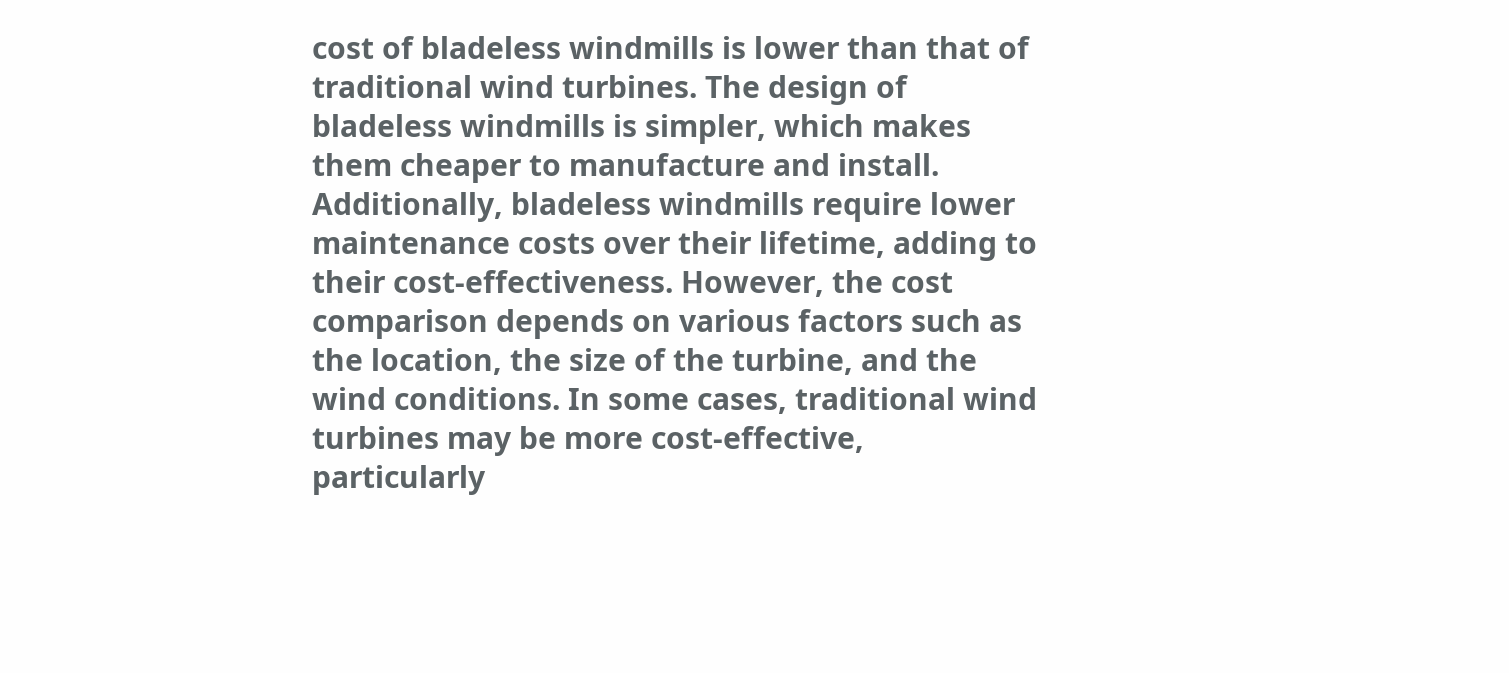cost of bladeless windmills is lower than that of traditional wind turbines. The design of bladeless windmills is simpler, which makes them cheaper to manufacture and install. Additionally, bladeless windmills require lower maintenance costs over their lifetime, adding to their cost-effectiveness. However, the cost comparison depends on various factors such as the location, the size of the turbine, and the wind conditions. In some cases, traditional wind turbines may be more cost-effective, particularly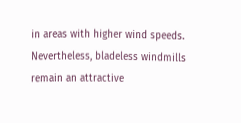in areas with higher wind speeds. Nevertheless, bladeless windmills remain an attractive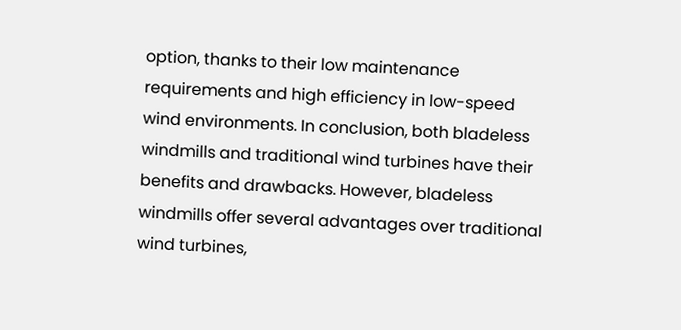option, thanks to their low maintenance requirements and high efficiency in low-speed wind environments. In conclusion, both bladeless windmills and traditional wind turbines have their benefits and drawbacks. However, bladeless windmills offer several advantages over traditional wind turbines,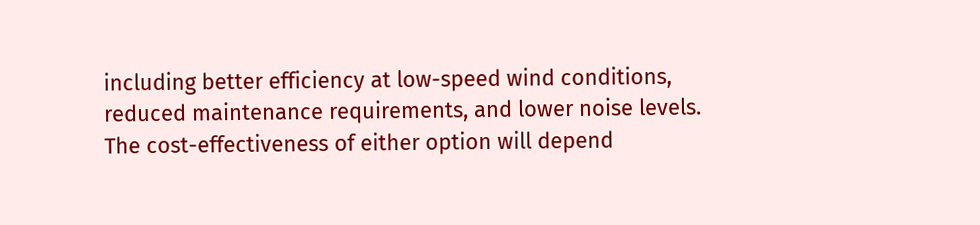including better efficiency at low-speed wind conditions, reduced maintenance requirements, and lower noise levels. The cost-effectiveness of either option will depend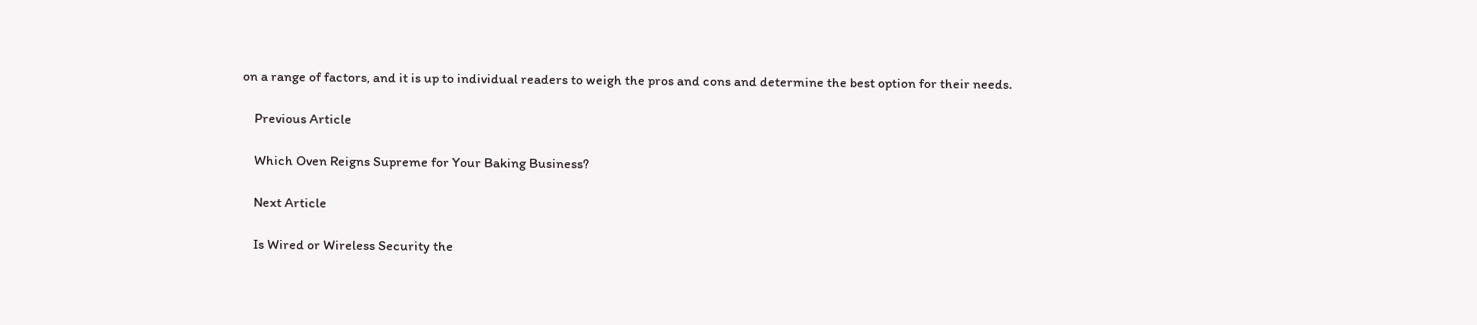on a range of factors, and it is up to individual readers to weigh the pros and cons and determine the best option for their needs.

    Previous Article

    Which Oven Reigns Supreme for Your Baking Business?

    Next Article

    Is Wired or Wireless Security the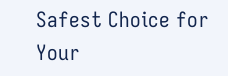Safest Choice for Your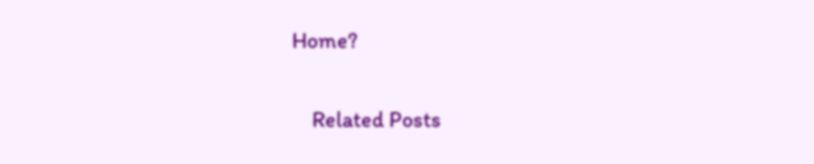Home?

    Related Posts